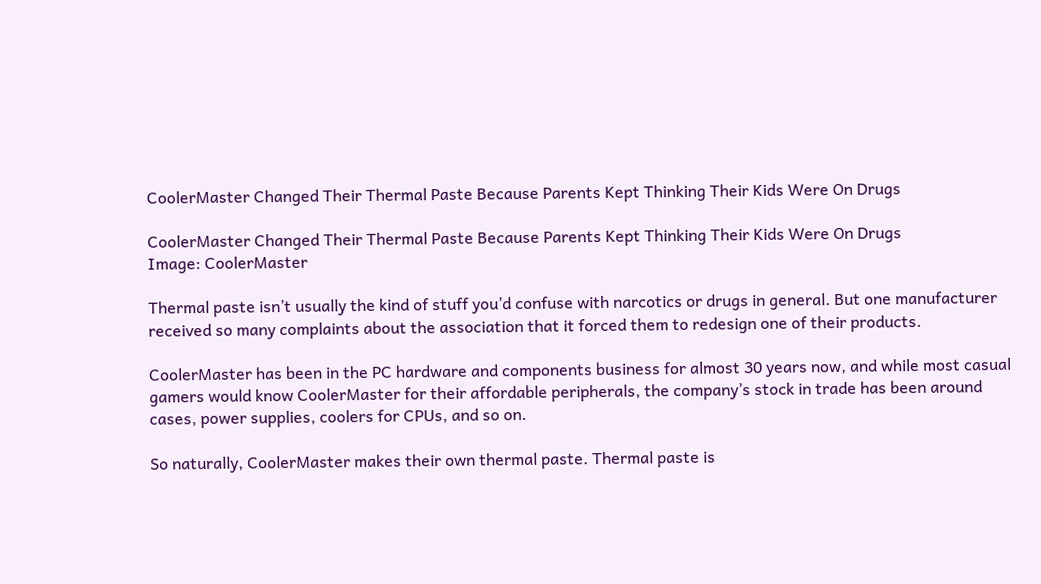CoolerMaster Changed Their Thermal Paste Because Parents Kept Thinking Their Kids Were On Drugs

CoolerMaster Changed Their Thermal Paste Because Parents Kept Thinking Their Kids Were On Drugs
Image: CoolerMaster

Thermal paste isn’t usually the kind of stuff you’d confuse with narcotics or drugs in general. But one manufacturer received so many complaints about the association that it forced them to redesign one of their products.

CoolerMaster has been in the PC hardware and components business for almost 30 years now, and while most casual gamers would know CoolerMaster for their affordable peripherals, the company’s stock in trade has been around cases, power supplies, coolers for CPUs, and so on.

So naturally, CoolerMaster makes their own thermal paste. Thermal paste is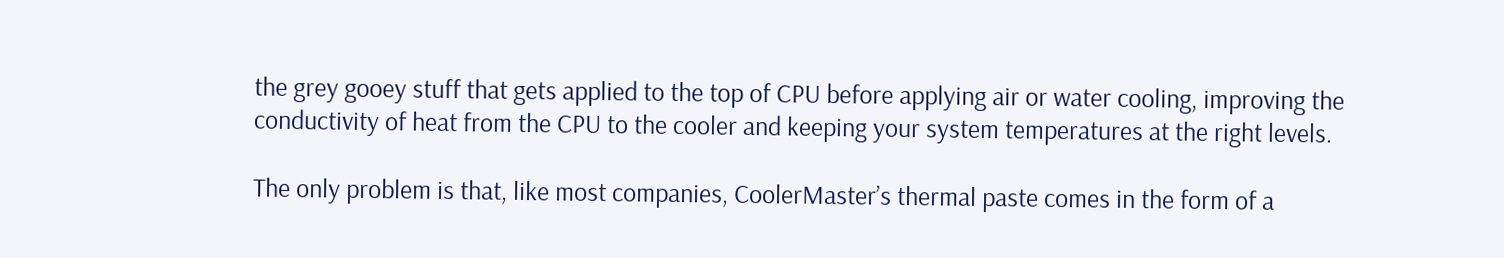the grey gooey stuff that gets applied to the top of CPU before applying air or water cooling, improving the conductivity of heat from the CPU to the cooler and keeping your system temperatures at the right levels.

The only problem is that, like most companies, CoolerMaster’s thermal paste comes in the form of a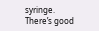syringe. There’s good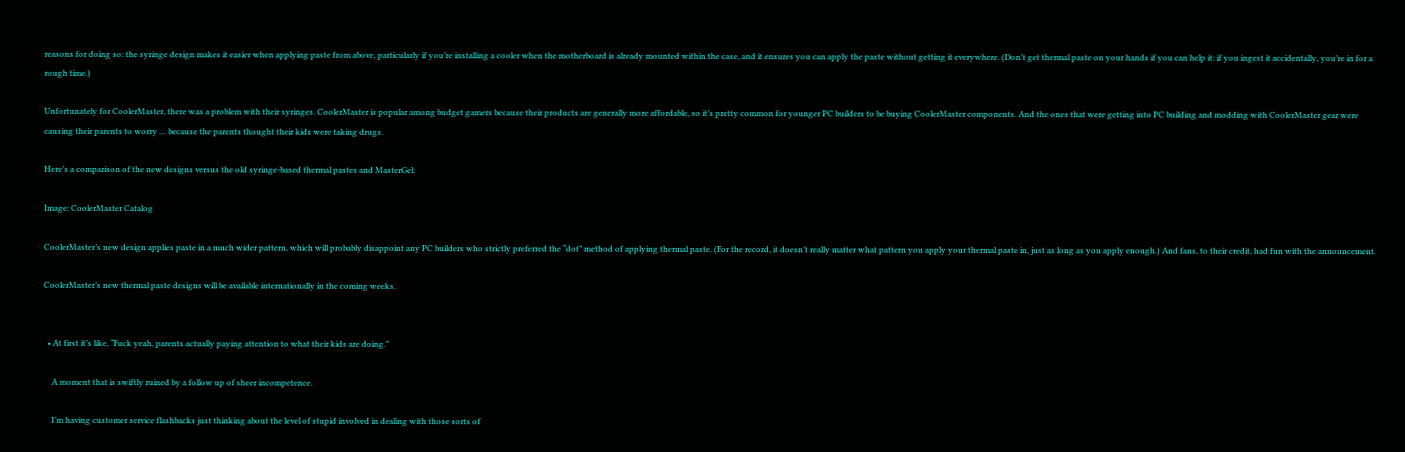reasons for doing so: the syringe design makes it easier when applying paste from above, particularly if you’re installing a cooler when the motherboard is already mounted within the case, and it ensures you can apply the paste without getting it everywhere. (Don’t get thermal paste on your hands if you can help it: if you ingest it accidentally, you’re in for a rough time.)

Unfortunately for CoolerMaster, there was a problem with their syringes. CoolerMaster is popular among budget gamers because their products are generally more affordable, so it’s pretty common for younger PC builders to be buying CoolerMaster components. And the ones that were getting into PC building and modding with CoolerMaster gear were causing their parents to worry … because the parents thought their kids were taking drugs.

Here’s a comparison of the new designs versus the old syringe-based thermal pastes and MasterGel:

Image: CoolerMaster Catalog

CoolerMaster’s new design applies paste in a much wider pattern, which will probably disappoint any PC builders who strictly preferred the “dot” method of applying thermal paste. (For the record, it doesn’t really matter what pattern you apply your thermal paste in, just as long as you apply enough.) And fans, to their credit, had fun with the announcement.

CoolerMaster’s new thermal paste designs will be available internationally in the coming weeks.


  • At first it’s like, “Fuck yeah, parents actually paying attention to what their kids are doing.”

    A moment that is swiftly ruined by a follow up of sheer incompetence.

    I’m having customer service flashbacks just thinking about the level of stupid involved in dealing with those sorts of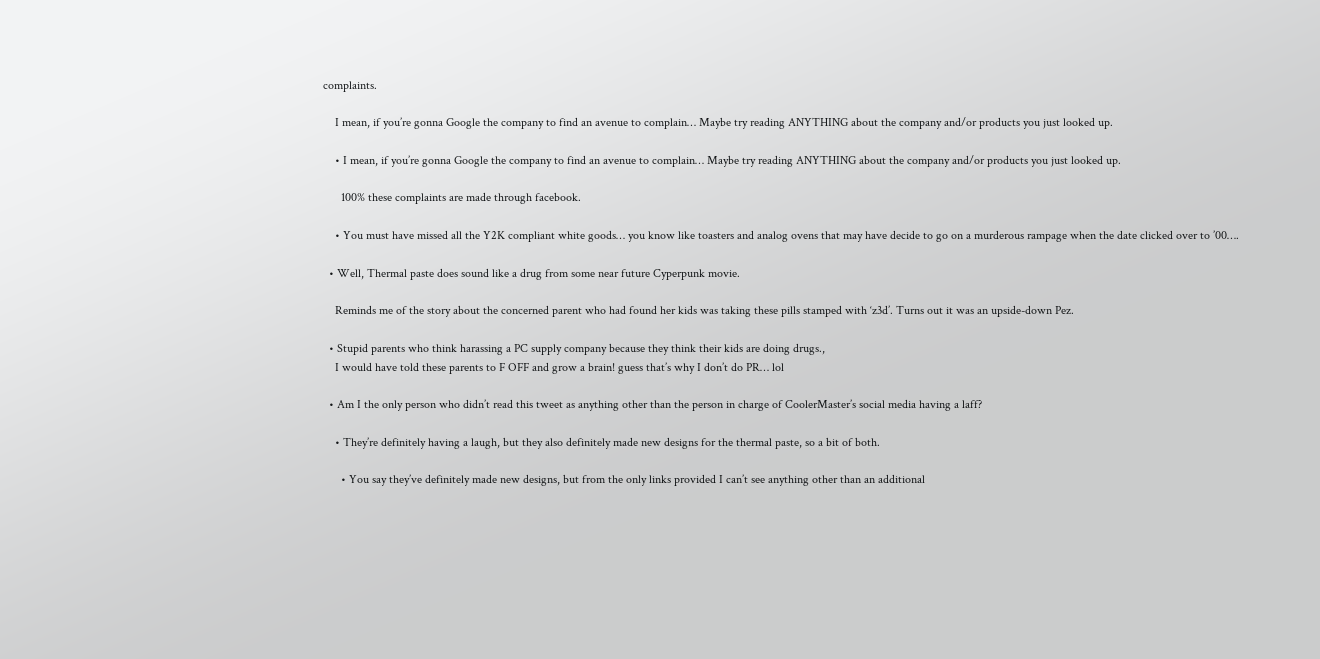complaints.

    I mean, if you’re gonna Google the company to find an avenue to complain… Maybe try reading ANYTHING about the company and/or products you just looked up.

    • I mean, if you’re gonna Google the company to find an avenue to complain… Maybe try reading ANYTHING about the company and/or products you just looked up.

      100% these complaints are made through facebook.

    • You must have missed all the Y2K compliant white goods… you know like toasters and analog ovens that may have decide to go on a murderous rampage when the date clicked over to ’00….

  • Well, Thermal paste does sound like a drug from some near future Cyperpunk movie.

    Reminds me of the story about the concerned parent who had found her kids was taking these pills stamped with ‘z3d’. Turns out it was an upside-down Pez.

  • Stupid parents who think harassing a PC supply company because they think their kids are doing drugs.,
    I would have told these parents to F OFF and grow a brain! guess that’s why I don’t do PR… lol

  • Am I the only person who didn’t read this tweet as anything other than the person in charge of CoolerMaster’s social media having a laff?

    • They’re definitely having a laugh, but they also definitely made new designs for the thermal paste, so a bit of both.

      • You say they’ve definitely made new designs, but from the only links provided I can’t see anything other than an additional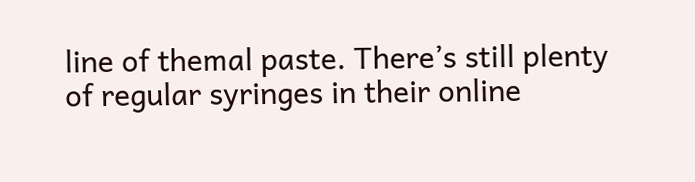line of themal paste. There’s still plenty of regular syringes in their online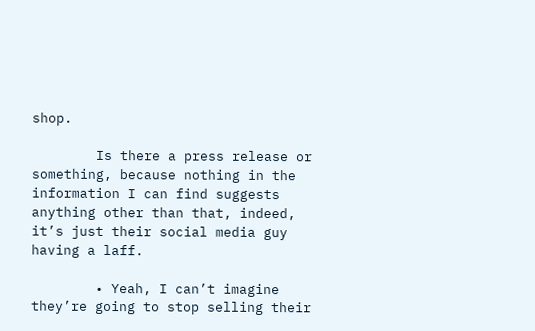shop.

        Is there a press release or something, because nothing in the information I can find suggests anything other than that, indeed, it’s just their social media guy having a laff.

        • Yeah, I can’t imagine they’re going to stop selling their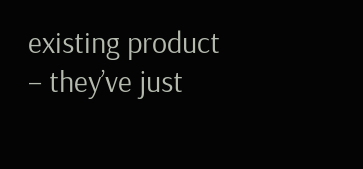existing product – they’ve just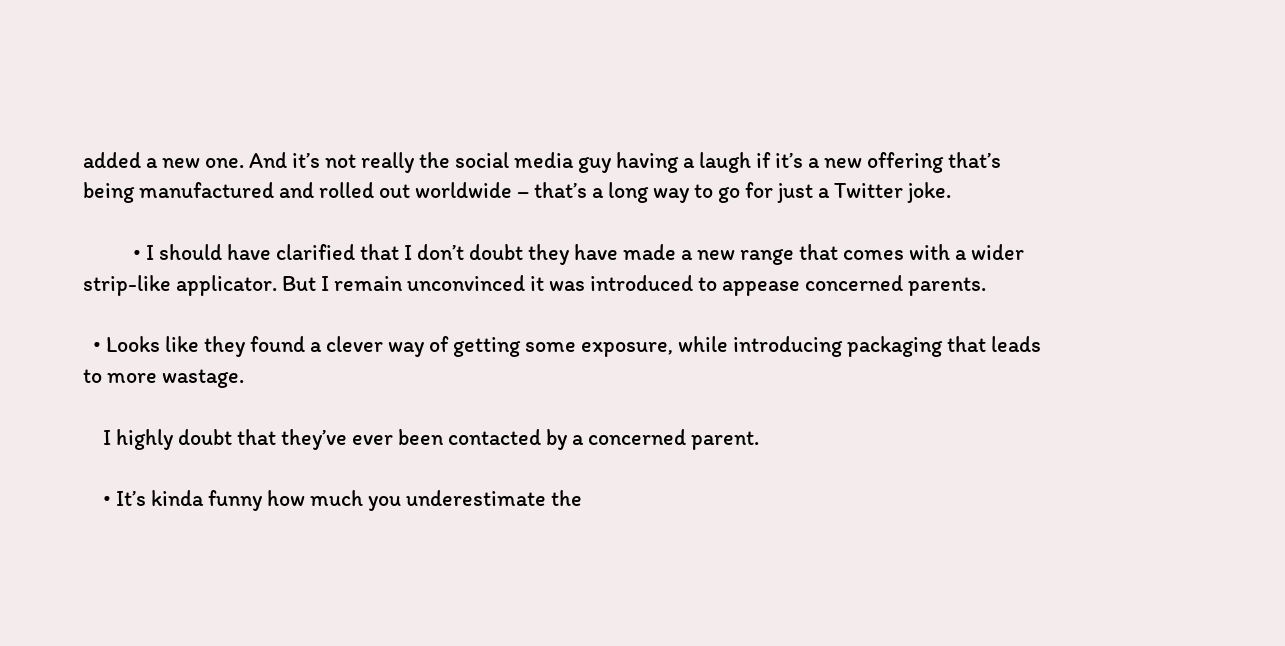added a new one. And it’s not really the social media guy having a laugh if it’s a new offering that’s being manufactured and rolled out worldwide – that’s a long way to go for just a Twitter joke.

          • I should have clarified that I don’t doubt they have made a new range that comes with a wider strip-like applicator. But I remain unconvinced it was introduced to appease concerned parents.

  • Looks like they found a clever way of getting some exposure, while introducing packaging that leads to more wastage.

    I highly doubt that they’ve ever been contacted by a concerned parent.

    • It’s kinda funny how much you underestimate the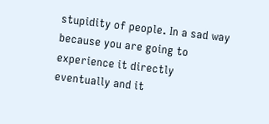stupidity of people. In a sad way because you are going to experience it directly eventually and it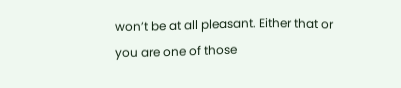won’t be at all pleasant. Either that or you are one of those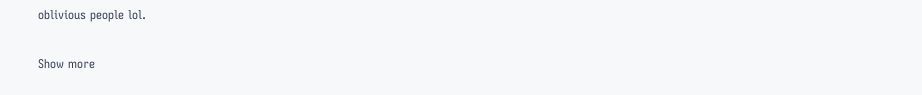oblivious people lol.

Show more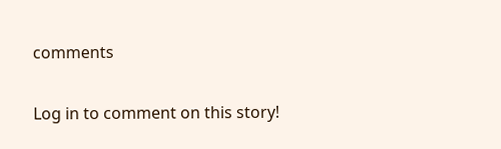comments

Log in to comment on this story!